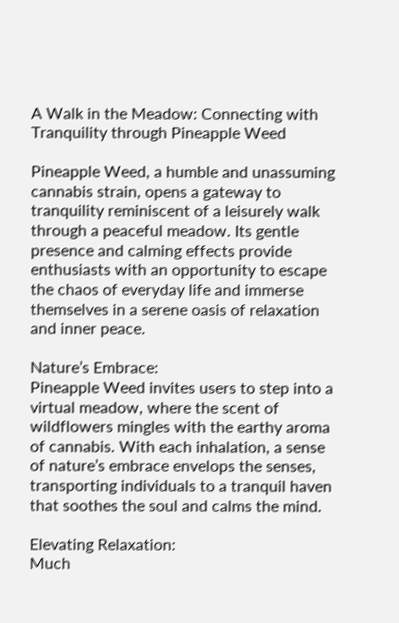A Walk in the Meadow: Connecting with Tranquility through Pineapple Weed

Pineapple Weed, a humble and unassuming cannabis strain, opens a gateway to tranquility reminiscent of a leisurely walk through a peaceful meadow. Its gentle presence and calming effects provide enthusiasts with an opportunity to escape the chaos of everyday life and immerse themselves in a serene oasis of relaxation and inner peace.

Nature’s Embrace:
Pineapple Weed invites users to step into a virtual meadow, where the scent of wildflowers mingles with the earthy aroma of cannabis. With each inhalation, a sense of nature’s embrace envelops the senses, transporting individuals to a tranquil haven that soothes the soul and calms the mind.

Elevating Relaxation:
Much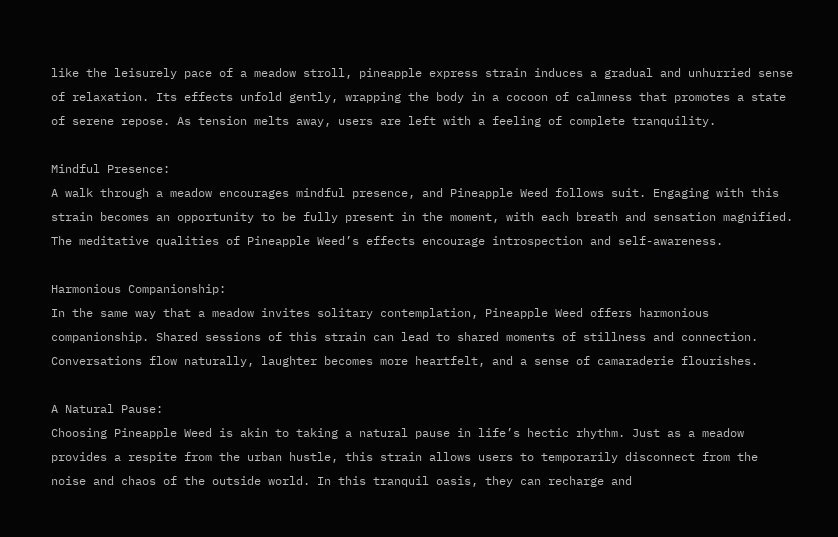like the leisurely pace of a meadow stroll, pineapple express strain induces a gradual and unhurried sense of relaxation. Its effects unfold gently, wrapping the body in a cocoon of calmness that promotes a state of serene repose. As tension melts away, users are left with a feeling of complete tranquility.

Mindful Presence:
A walk through a meadow encourages mindful presence, and Pineapple Weed follows suit. Engaging with this strain becomes an opportunity to be fully present in the moment, with each breath and sensation magnified. The meditative qualities of Pineapple Weed’s effects encourage introspection and self-awareness.

Harmonious Companionship:
In the same way that a meadow invites solitary contemplation, Pineapple Weed offers harmonious companionship. Shared sessions of this strain can lead to shared moments of stillness and connection. Conversations flow naturally, laughter becomes more heartfelt, and a sense of camaraderie flourishes.

A Natural Pause:
Choosing Pineapple Weed is akin to taking a natural pause in life’s hectic rhythm. Just as a meadow provides a respite from the urban hustle, this strain allows users to temporarily disconnect from the noise and chaos of the outside world. In this tranquil oasis, they can recharge and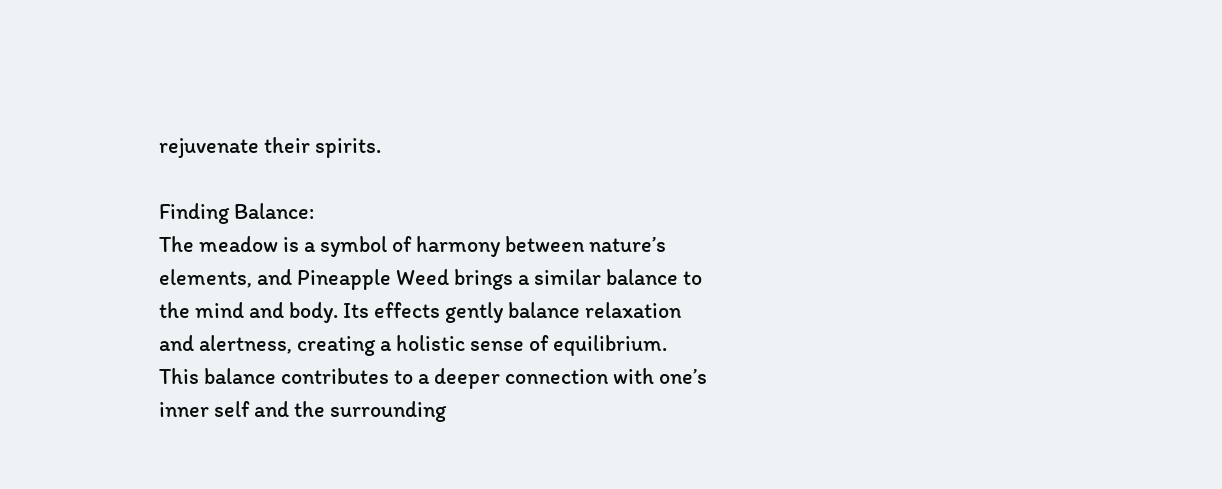rejuvenate their spirits.

Finding Balance:
The meadow is a symbol of harmony between nature’s elements, and Pineapple Weed brings a similar balance to the mind and body. Its effects gently balance relaxation and alertness, creating a holistic sense of equilibrium. This balance contributes to a deeper connection with one’s inner self and the surrounding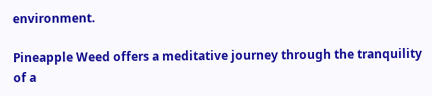environment.

Pineapple Weed offers a meditative journey through the tranquility of a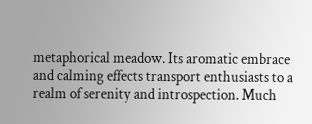metaphorical meadow. Its aromatic embrace and calming effects transport enthusiasts to a realm of serenity and introspection. Much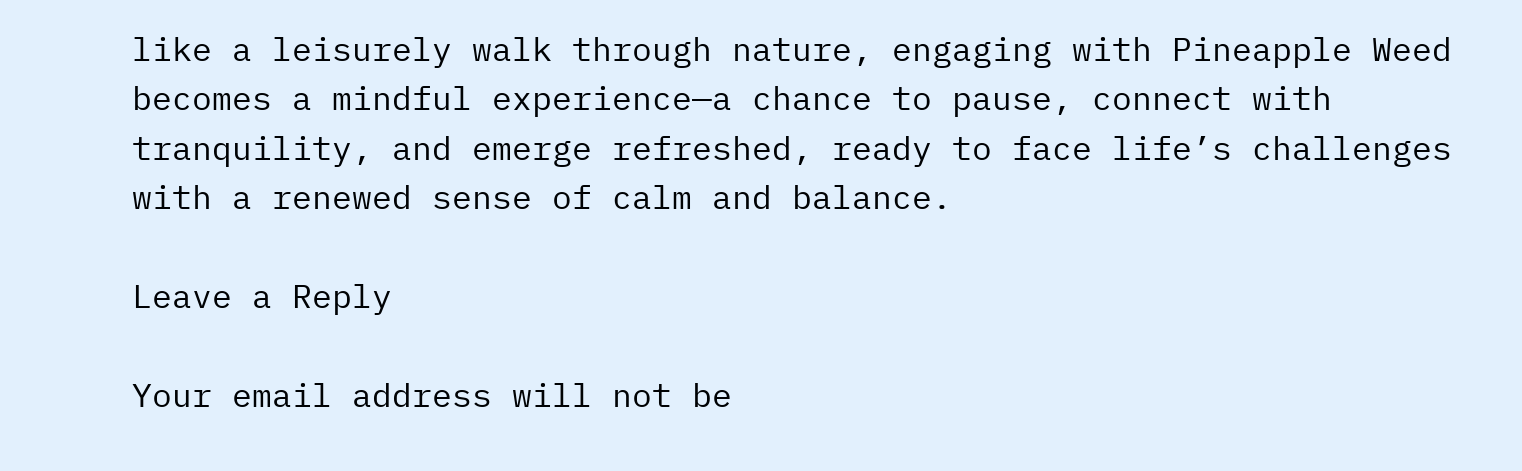like a leisurely walk through nature, engaging with Pineapple Weed becomes a mindful experience—a chance to pause, connect with tranquility, and emerge refreshed, ready to face life’s challenges with a renewed sense of calm and balance.

Leave a Reply

Your email address will not be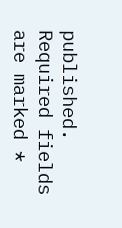published. Required fields are marked *